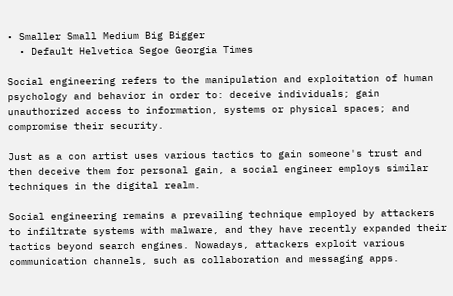• Smaller Small Medium Big Bigger
  • Default Helvetica Segoe Georgia Times

Social engineering refers to the manipulation and exploitation of human psychology and behavior in order to: deceive individuals; gain unauthorized access to information, systems or physical spaces; and compromise their security.

Just as a con artist uses various tactics to gain someone's trust and then deceive them for personal gain, a social engineer employs similar techniques in the digital realm.

Social engineering remains a prevailing technique employed by attackers to infiltrate systems with malware, and they have recently expanded their tactics beyond search engines. Nowadays, attackers exploit various communication channels, such as collaboration and messaging apps.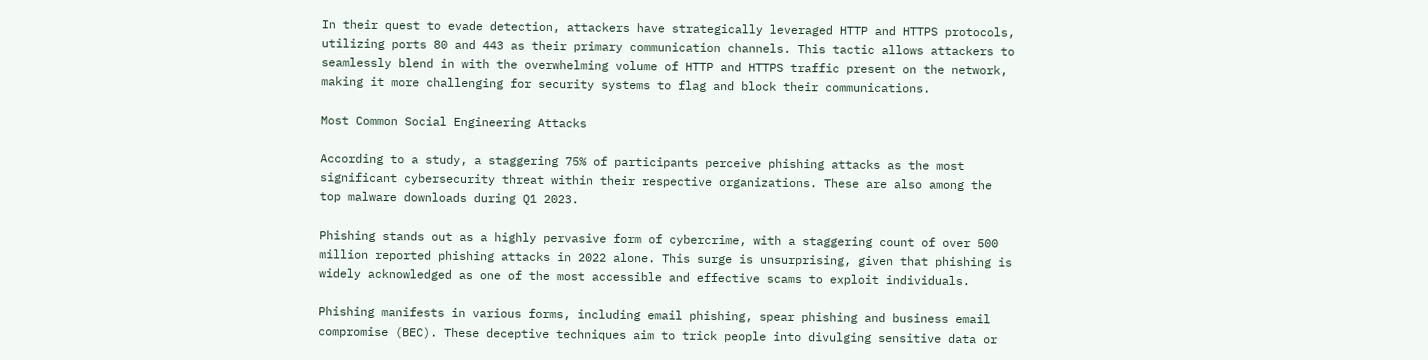In their quest to evade detection, attackers have strategically leveraged HTTP and HTTPS protocols, utilizing ports 80 and 443 as their primary communication channels. This tactic allows attackers to seamlessly blend in with the overwhelming volume of HTTP and HTTPS traffic present on the network, making it more challenging for security systems to flag and block their communications.

Most Common Social Engineering Attacks

According to a study, a staggering 75% of participants perceive phishing attacks as the most significant cybersecurity threat within their respective organizations. These are also among the top malware downloads during Q1 2023.

Phishing stands out as a highly pervasive form of cybercrime, with a staggering count of over 500 million reported phishing attacks in 2022 alone. This surge is unsurprising, given that phishing is widely acknowledged as one of the most accessible and effective scams to exploit individuals.

Phishing manifests in various forms, including email phishing, spear phishing and business email compromise (BEC). These deceptive techniques aim to trick people into divulging sensitive data or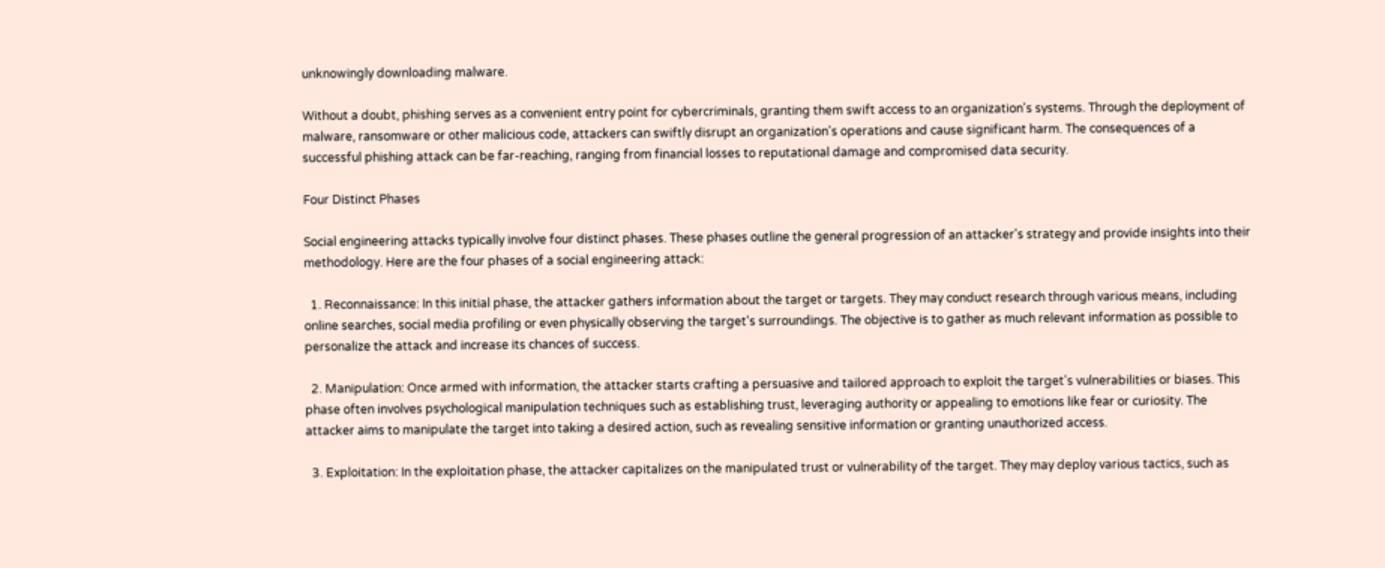unknowingly downloading malware.

Without a doubt, phishing serves as a convenient entry point for cybercriminals, granting them swift access to an organization's systems. Through the deployment of malware, ransomware or other malicious code, attackers can swiftly disrupt an organization's operations and cause significant harm. The consequences of a successful phishing attack can be far-reaching, ranging from financial losses to reputational damage and compromised data security.

Four Distinct Phases

Social engineering attacks typically involve four distinct phases. These phases outline the general progression of an attacker's strategy and provide insights into their methodology. Here are the four phases of a social engineering attack:

  1. Reconnaissance: In this initial phase, the attacker gathers information about the target or targets. They may conduct research through various means, including online searches, social media profiling or even physically observing the target's surroundings. The objective is to gather as much relevant information as possible to personalize the attack and increase its chances of success.

  2. Manipulation: Once armed with information, the attacker starts crafting a persuasive and tailored approach to exploit the target's vulnerabilities or biases. This phase often involves psychological manipulation techniques such as establishing trust, leveraging authority or appealing to emotions like fear or curiosity. The attacker aims to manipulate the target into taking a desired action, such as revealing sensitive information or granting unauthorized access.

  3. Exploitation: In the exploitation phase, the attacker capitalizes on the manipulated trust or vulnerability of the target. They may deploy various tactics, such as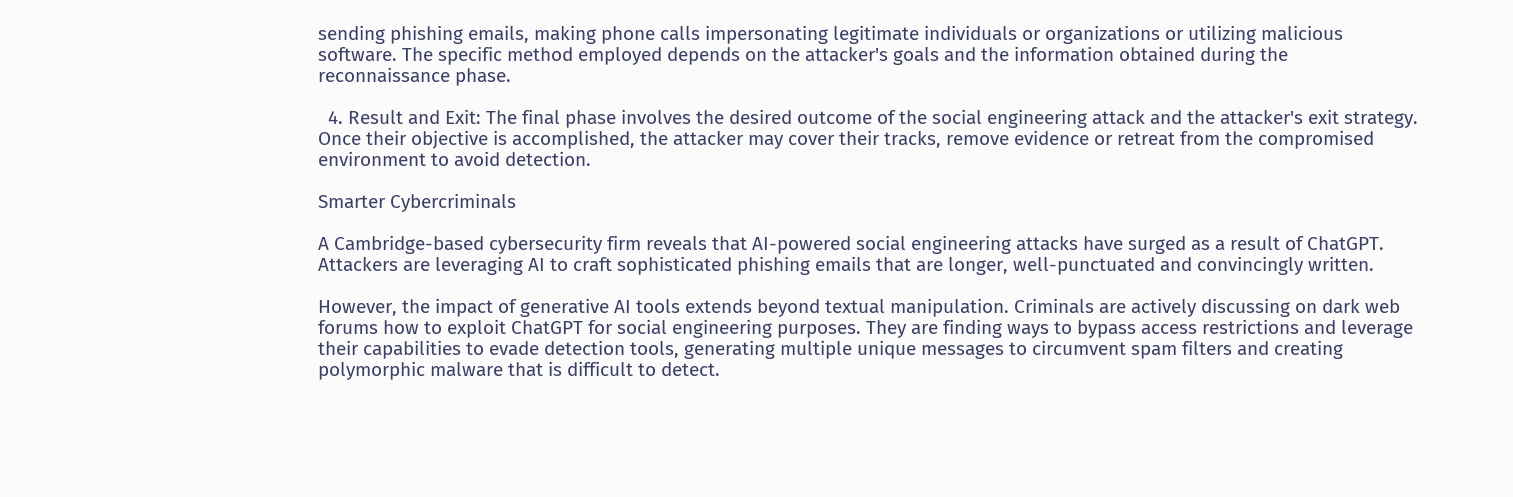sending phishing emails, making phone calls impersonating legitimate individuals or organizations or utilizing malicious software. The specific method employed depends on the attacker's goals and the information obtained during the reconnaissance phase.

  4. Result and Exit: The final phase involves the desired outcome of the social engineering attack and the attacker's exit strategy. Once their objective is accomplished, the attacker may cover their tracks, remove evidence or retreat from the compromised environment to avoid detection.

Smarter Cybercriminals

A Cambridge-based cybersecurity firm reveals that AI-powered social engineering attacks have surged as a result of ChatGPT. Attackers are leveraging AI to craft sophisticated phishing emails that are longer, well-punctuated and convincingly written.

However, the impact of generative AI tools extends beyond textual manipulation. Criminals are actively discussing on dark web forums how to exploit ChatGPT for social engineering purposes. They are finding ways to bypass access restrictions and leverage their capabilities to evade detection tools, generating multiple unique messages to circumvent spam filters and creating polymorphic malware that is difficult to detect.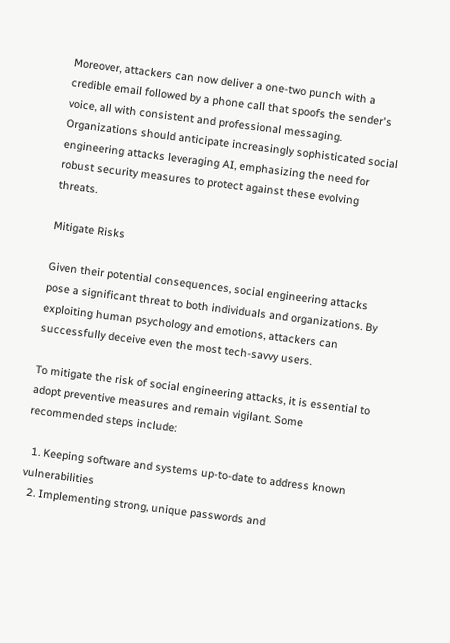Moreover, attackers can now deliver a one-two punch with a credible email followed by a phone call that spoofs the sender's voice, all with consistent and professional messaging. Organizations should anticipate increasingly sophisticated social engineering attacks leveraging AI, emphasizing the need for robust security measures to protect against these evolving threats.

Mitigate Risks

Given their potential consequences, social engineering attacks pose a significant threat to both individuals and organizations. By exploiting human psychology and emotions, attackers can successfully deceive even the most tech-savvy users.

To mitigate the risk of social engineering attacks, it is essential to adopt preventive measures and remain vigilant. Some recommended steps include:

  1. Keeping software and systems up-to-date to address known vulnerabilities
  2. Implementing strong, unique passwords and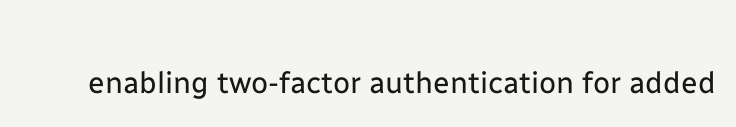enabling two-factor authentication for added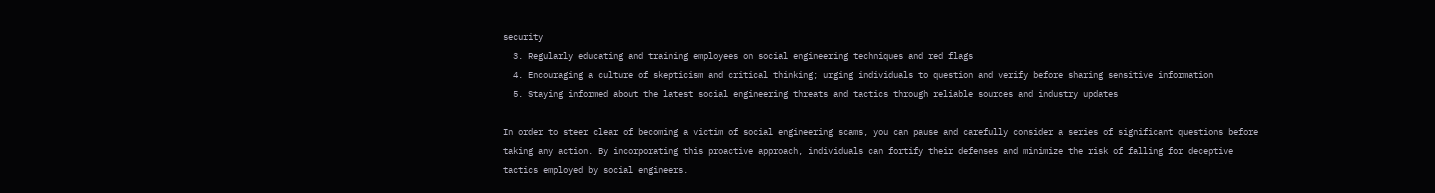security
  3. Regularly educating and training employees on social engineering techniques and red flags
  4. Encouraging a culture of skepticism and critical thinking; urging individuals to question and verify before sharing sensitive information
  5. Staying informed about the latest social engineering threats and tactics through reliable sources and industry updates

In order to steer clear of becoming a victim of social engineering scams, you can pause and carefully consider a series of significant questions before taking any action. By incorporating this proactive approach, individuals can fortify their defenses and minimize the risk of falling for deceptive tactics employed by social engineers.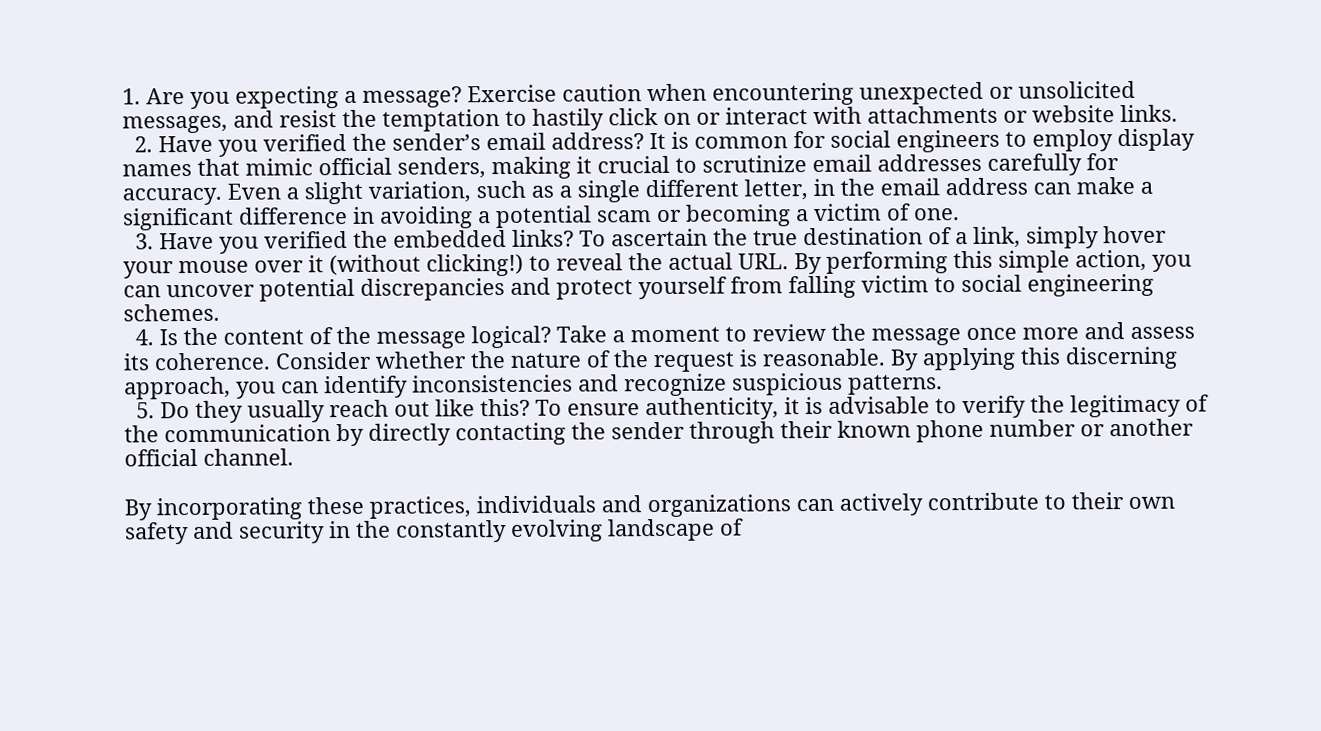1. Are you expecting a message? Exercise caution when encountering unexpected or unsolicited messages, and resist the temptation to hastily click on or interact with attachments or website links.
  2. Have you verified the sender’s email address? It is common for social engineers to employ display names that mimic official senders, making it crucial to scrutinize email addresses carefully for accuracy. Even a slight variation, such as a single different letter, in the email address can make a significant difference in avoiding a potential scam or becoming a victim of one.
  3. Have you verified the embedded links? To ascertain the true destination of a link, simply hover your mouse over it (without clicking!) to reveal the actual URL. By performing this simple action, you can uncover potential discrepancies and protect yourself from falling victim to social engineering schemes.
  4. Is the content of the message logical? Take a moment to review the message once more and assess its coherence. Consider whether the nature of the request is reasonable. By applying this discerning approach, you can identify inconsistencies and recognize suspicious patterns.
  5. Do they usually reach out like this? To ensure authenticity, it is advisable to verify the legitimacy of the communication by directly contacting the sender through their known phone number or another official channel.

By incorporating these practices, individuals and organizations can actively contribute to their own safety and security in the constantly evolving landscape of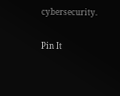cybersecurity.

Pin It